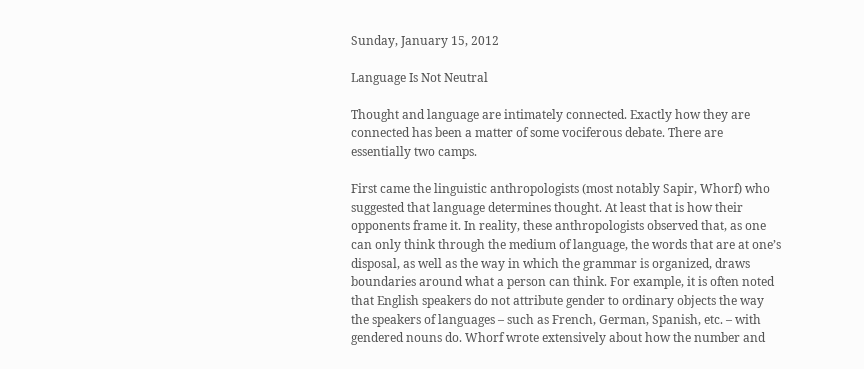Sunday, January 15, 2012

Language Is Not Neutral

Thought and language are intimately connected. Exactly how they are connected has been a matter of some vociferous debate. There are essentially two camps.

First came the linguistic anthropologists (most notably Sapir, Whorf) who suggested that language determines thought. At least that is how their opponents frame it. In reality, these anthropologists observed that, as one can only think through the medium of language, the words that are at one’s disposal, as well as the way in which the grammar is organized, draws boundaries around what a person can think. For example, it is often noted that English speakers do not attribute gender to ordinary objects the way the speakers of languages – such as French, German, Spanish, etc. – with gendered nouns do. Whorf wrote extensively about how the number and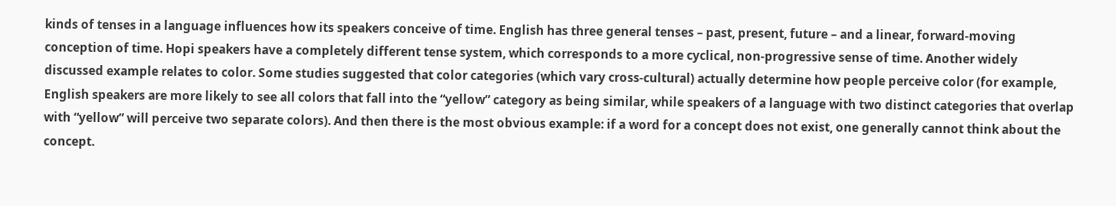kinds of tenses in a language influences how its speakers conceive of time. English has three general tenses – past, present, future – and a linear, forward-moving conception of time. Hopi speakers have a completely different tense system, which corresponds to a more cyclical, non-progressive sense of time. Another widely discussed example relates to color. Some studies suggested that color categories (which vary cross-cultural) actually determine how people perceive color (for example, English speakers are more likely to see all colors that fall into the “yellow” category as being similar, while speakers of a language with two distinct categories that overlap with “yellow” will perceive two separate colors). And then there is the most obvious example: if a word for a concept does not exist, one generally cannot think about the concept.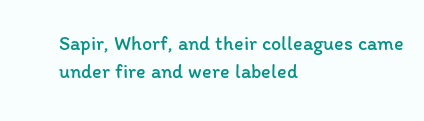Sapir, Whorf, and their colleagues came under fire and were labeled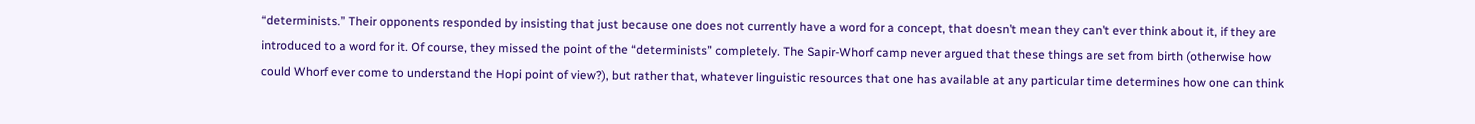“determinists.” Their opponents responded by insisting that just because one does not currently have a word for a concept, that doesn’t mean they can’t ever think about it, if they are introduced to a word for it. Of course, they missed the point of the “determinists” completely. The Sapir-Whorf camp never argued that these things are set from birth (otherwise how could Whorf ever come to understand the Hopi point of view?), but rather that, whatever linguistic resources that one has available at any particular time determines how one can think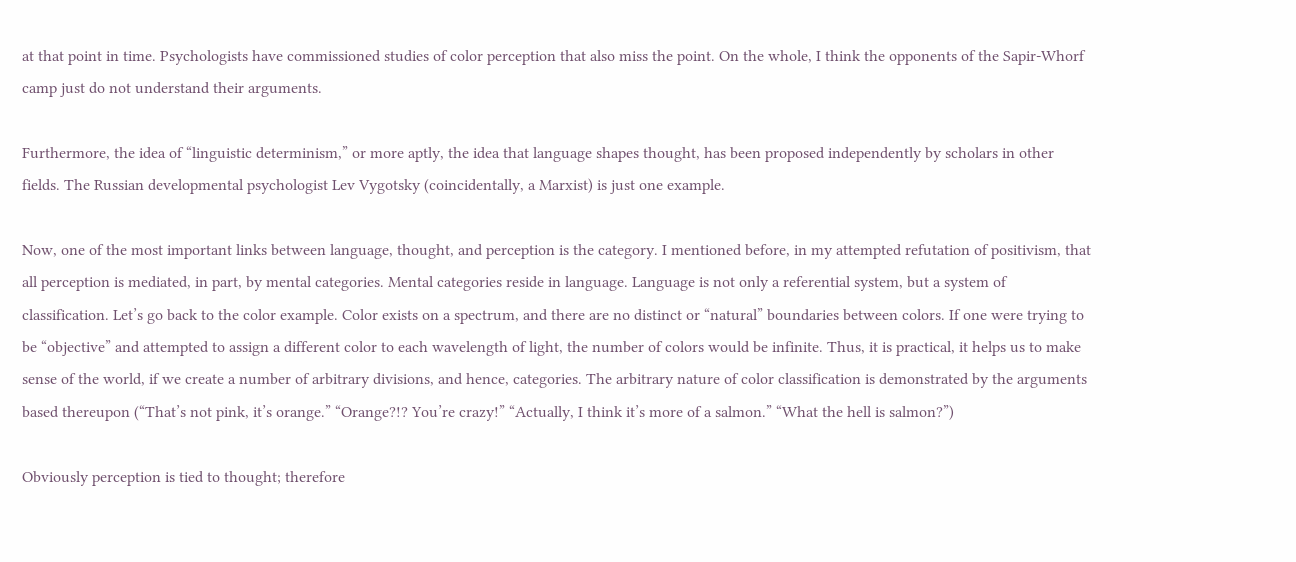at that point in time. Psychologists have commissioned studies of color perception that also miss the point. On the whole, I think the opponents of the Sapir-Whorf camp just do not understand their arguments.

Furthermore, the idea of “linguistic determinism,” or more aptly, the idea that language shapes thought, has been proposed independently by scholars in other fields. The Russian developmental psychologist Lev Vygotsky (coincidentally, a Marxist) is just one example.

Now, one of the most important links between language, thought, and perception is the category. I mentioned before, in my attempted refutation of positivism, that all perception is mediated, in part, by mental categories. Mental categories reside in language. Language is not only a referential system, but a system of classification. Let’s go back to the color example. Color exists on a spectrum, and there are no distinct or “natural” boundaries between colors. If one were trying to be “objective” and attempted to assign a different color to each wavelength of light, the number of colors would be infinite. Thus, it is practical, it helps us to make sense of the world, if we create a number of arbitrary divisions, and hence, categories. The arbitrary nature of color classification is demonstrated by the arguments based thereupon (“That’s not pink, it’s orange.” “Orange?!? You’re crazy!” “Actually, I think it’s more of a salmon.” “What the hell is salmon?”)

Obviously perception is tied to thought; therefore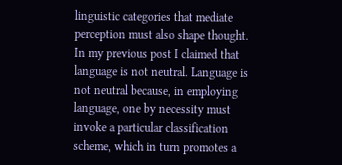linguistic categories that mediate perception must also shape thought. In my previous post I claimed that language is not neutral. Language is not neutral because, in employing language, one by necessity must invoke a particular classification scheme, which in turn promotes a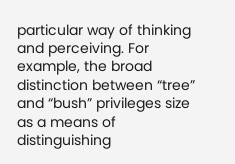particular way of thinking and perceiving. For example, the broad distinction between “tree” and “bush” privileges size as a means of distinguishing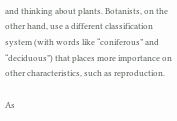and thinking about plants. Botanists, on the other hand, use a different classification system (with words like “coniferous” and “deciduous”) that places more importance on other characteristics, such as reproduction.

As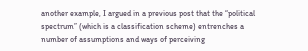another example, I argued in a previous post that the “political spectrum” (which is a classification scheme) entrenches a number of assumptions and ways of perceiving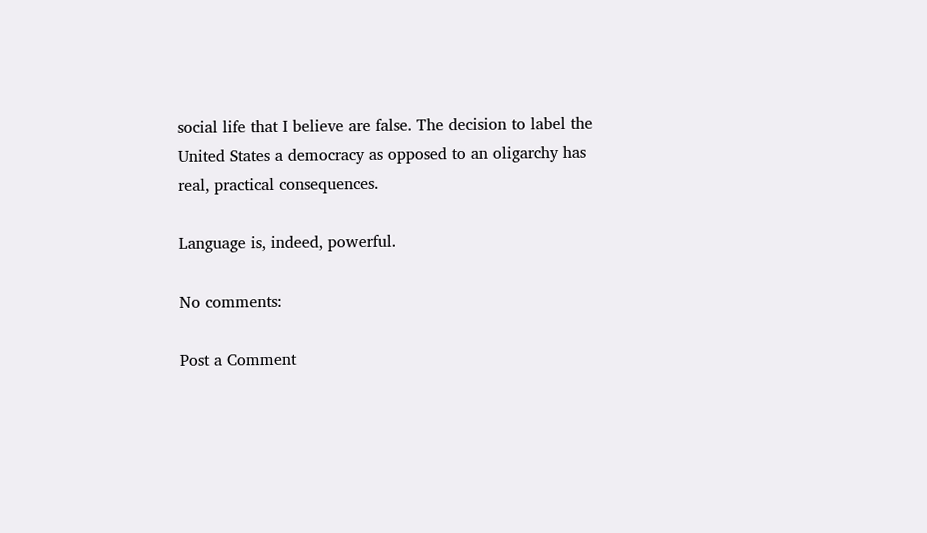social life that I believe are false. The decision to label the United States a democracy as opposed to an oligarchy has real, practical consequences.

Language is, indeed, powerful.

No comments:

Post a Comment